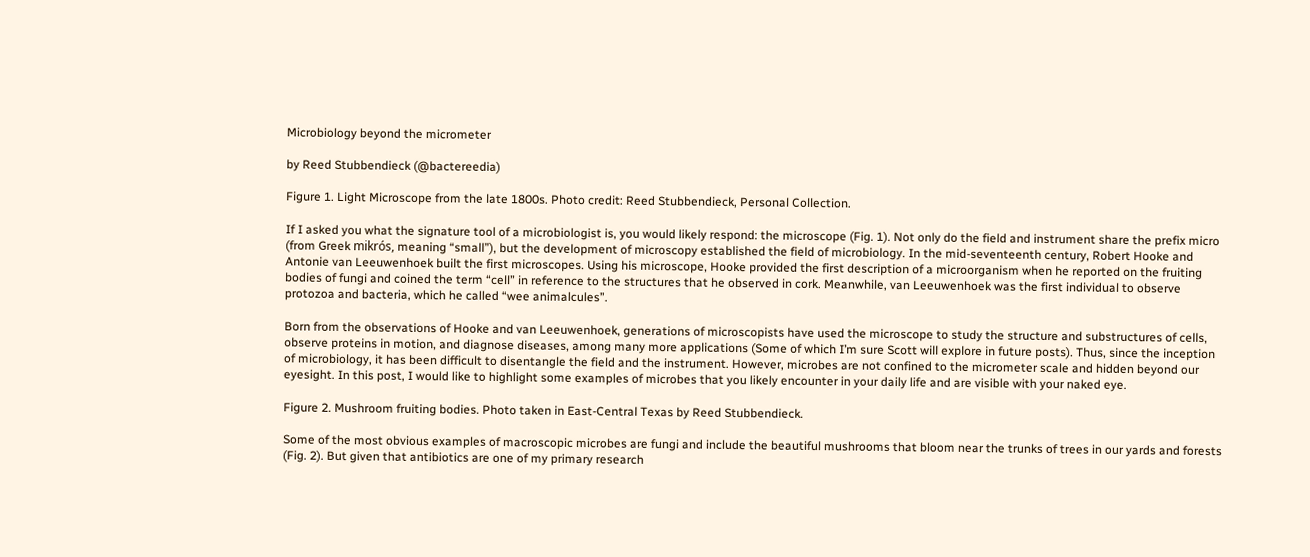Microbiology beyond the micrometer

by Reed Stubbendieck (@bactereedia)

Figure 1. Light Microscope from the late 1800s. Photo credit: Reed Stubbendieck, Personal Collection.

If I asked you what the signature tool of a microbiologist is, you would likely respond: the microscope (Fig. 1). Not only do the field and instrument share the prefix micro (from Greek mikrós, meaning “small”), but the development of microscopy established the field of microbiology. In the mid-seventeenth century, Robert Hooke and Antonie van Leeuwenhoek built the first microscopes. Using his microscope, Hooke provided the first description of a microorganism when he reported on the fruiting bodies of fungi and coined the term “cell” in reference to the structures that he observed in cork. Meanwhile, van Leeuwenhoek was the first individual to observe protozoa and bacteria, which he called “wee animalcules”.

Born from the observations of Hooke and van Leeuwenhoek, generations of microscopists have used the microscope to study the structure and substructures of cells, observe proteins in motion, and diagnose diseases, among many more applications (Some of which I’m sure Scott will explore in future posts). Thus, since the inception of microbiology, it has been difficult to disentangle the field and the instrument. However, microbes are not confined to the micrometer scale and hidden beyond our eyesight. In this post, I would like to highlight some examples of microbes that you likely encounter in your daily life and are visible with your naked eye.

Figure 2. Mushroom fruiting bodies. Photo taken in East-Central Texas by Reed Stubbendieck.

Some of the most obvious examples of macroscopic microbes are fungi and include the beautiful mushrooms that bloom near the trunks of trees in our yards and forests (Fig. 2). But given that antibiotics are one of my primary research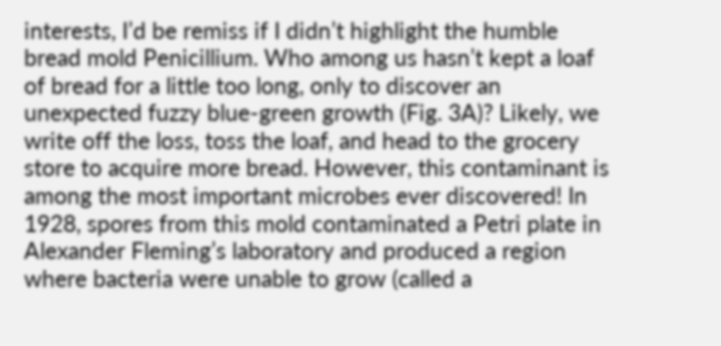interests, I’d be remiss if I didn’t highlight the humble bread mold Penicillium. Who among us hasn’t kept a loaf of bread for a little too long, only to discover an unexpected fuzzy blue-green growth (Fig. 3A)? Likely, we write off the loss, toss the loaf, and head to the grocery store to acquire more bread. However, this contaminant is among the most important microbes ever discovered! In 1928, spores from this mold contaminated a Petri plate in Alexander Fleming’s laboratory and produced a region where bacteria were unable to grow (called a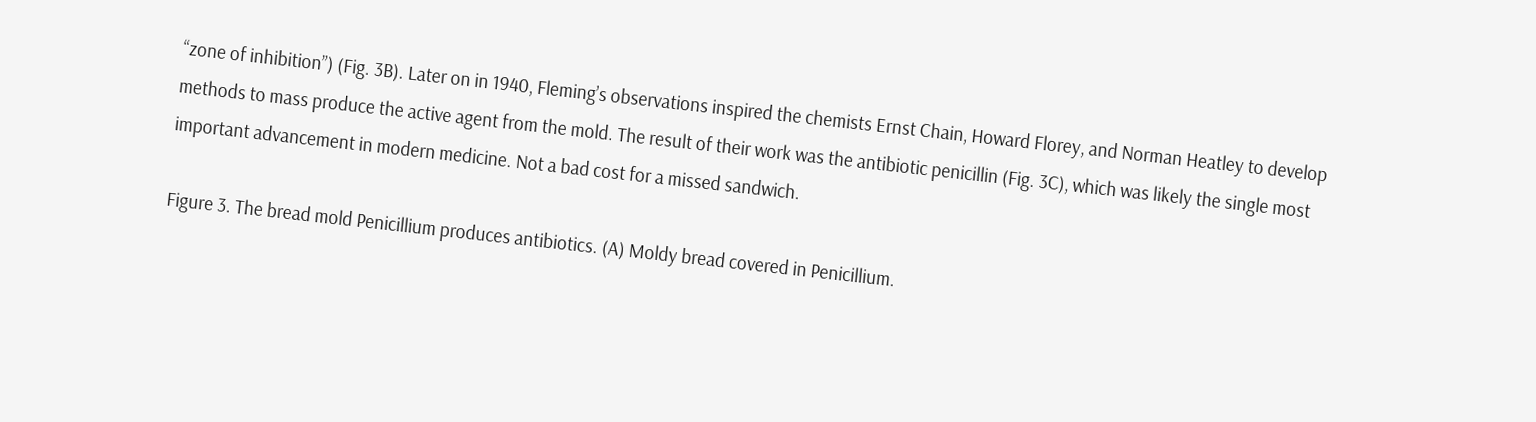“zone of inhibition”) (Fig. 3B). Later on in 1940, Fleming’s observations inspired the chemists Ernst Chain, Howard Florey, and Norman Heatley to develop methods to mass produce the active agent from the mold. The result of their work was the antibiotic penicillin (Fig. 3C), which was likely the single most important advancement in modern medicine. Not a bad cost for a missed sandwich.

Figure 3. The bread mold Penicillium produces antibiotics. (A) Moldy bread covered in Penicillium.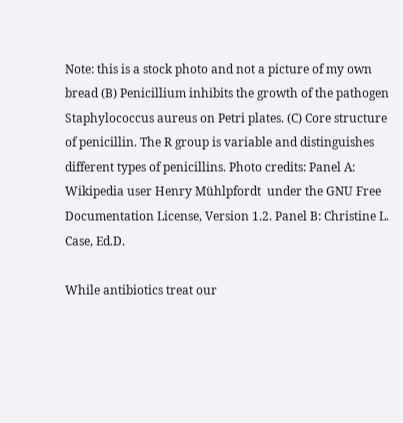Note: this is a stock photo and not a picture of my own bread (B) Penicillium inhibits the growth of the pathogen Staphylococcus aureus on Petri plates. (C) Core structure of penicillin. The R group is variable and distinguishes different types of penicillins. Photo credits: Panel A: Wikipedia user Henry Mühlpfordt  under the GNU Free Documentation License, Version 1.2. Panel B: Christine L. Case, Ed.D.

While antibiotics treat our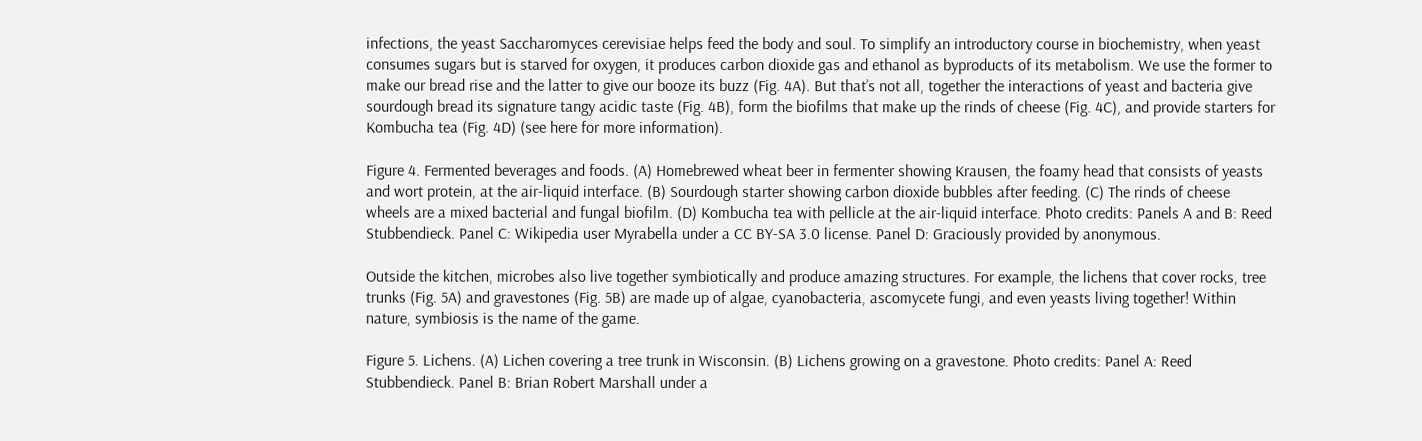infections, the yeast Saccharomyces cerevisiae helps feed the body and soul. To simplify an introductory course in biochemistry, when yeast consumes sugars but is starved for oxygen, it produces carbon dioxide gas and ethanol as byproducts of its metabolism. We use the former to make our bread rise and the latter to give our booze its buzz (Fig. 4A). But that’s not all, together the interactions of yeast and bacteria give sourdough bread its signature tangy acidic taste (Fig. 4B), form the biofilms that make up the rinds of cheese (Fig. 4C), and provide starters for Kombucha tea (Fig. 4D) (see here for more information).

Figure 4. Fermented beverages and foods. (A) Homebrewed wheat beer in fermenter showing Krausen, the foamy head that consists of yeasts and wort protein, at the air-liquid interface. (B) Sourdough starter showing carbon dioxide bubbles after feeding. (C) The rinds of cheese wheels are a mixed bacterial and fungal biofilm. (D) Kombucha tea with pellicle at the air-liquid interface. Photo credits: Panels A and B: Reed Stubbendieck. Panel C: Wikipedia user Myrabella under a CC BY-SA 3.0 license. Panel D: Graciously provided by anonymous.

Outside the kitchen, microbes also live together symbiotically and produce amazing structures. For example, the lichens that cover rocks, tree trunks (Fig. 5A) and gravestones (Fig. 5B) are made up of algae, cyanobacteria, ascomycete fungi, and even yeasts living together! Within nature, symbiosis is the name of the game.

Figure 5. Lichens. (A) Lichen covering a tree trunk in Wisconsin. (B) Lichens growing on a gravestone. Photo credits: Panel A: Reed Stubbendieck. Panel B: Brian Robert Marshall under a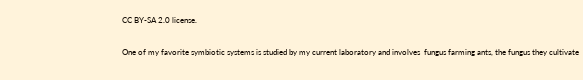CC BY-SA 2.0 license.

One of my favorite symbiotic systems is studied by my current laboratory and involves  fungus farming ants, the fungus they cultivate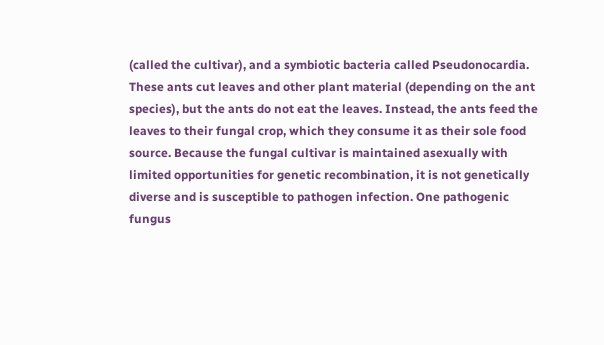(called the cultivar), and a symbiotic bacteria called Pseudonocardia. These ants cut leaves and other plant material (depending on the ant species), but the ants do not eat the leaves. Instead, the ants feed the leaves to their fungal crop, which they consume it as their sole food source. Because the fungal cultivar is maintained asexually with limited opportunities for genetic recombination, it is not genetically diverse and is susceptible to pathogen infection. One pathogenic fungus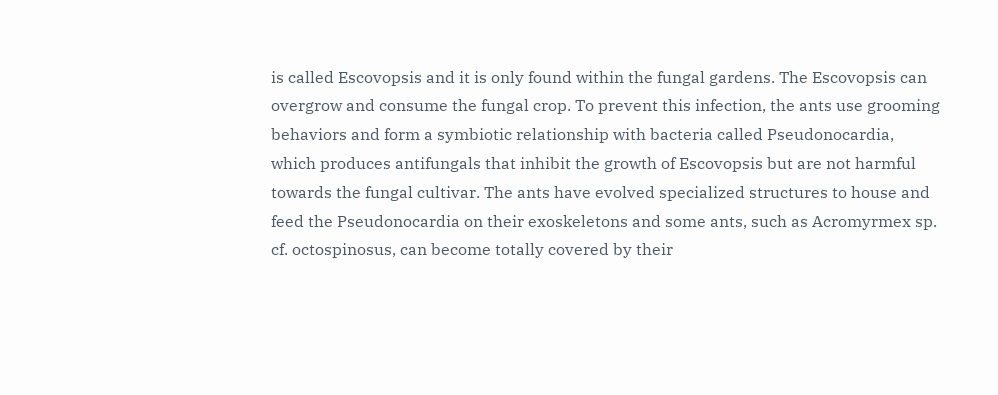is called Escovopsis and it is only found within the fungal gardens. The Escovopsis can overgrow and consume the fungal crop. To prevent this infection, the ants use grooming behaviors and form a symbiotic relationship with bacteria called Pseudonocardia, which produces antifungals that inhibit the growth of Escovopsis but are not harmful towards the fungal cultivar. The ants have evolved specialized structures to house and feed the Pseudonocardia on their exoskeletons and some ants, such as Acromyrmex sp. cf. octospinosus, can become totally covered by their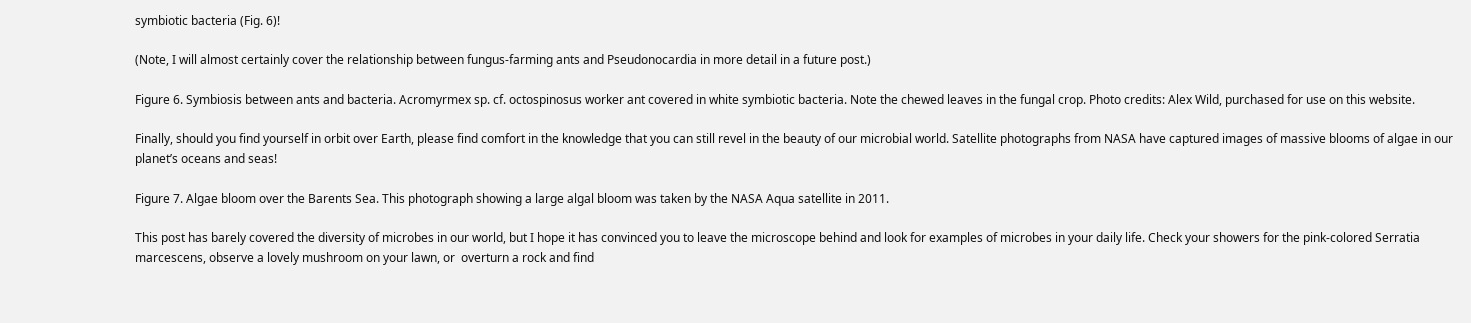symbiotic bacteria (Fig. 6)!

(Note, I will almost certainly cover the relationship between fungus-farming ants and Pseudonocardia in more detail in a future post.)

Figure 6. Symbiosis between ants and bacteria. Acromyrmex sp. cf. octospinosus worker ant covered in white symbiotic bacteria. Note the chewed leaves in the fungal crop. Photo credits: Alex Wild, purchased for use on this website.

Finally, should you find yourself in orbit over Earth, please find comfort in the knowledge that you can still revel in the beauty of our microbial world. Satellite photographs from NASA have captured images of massive blooms of algae in our planet’s oceans and seas!

Figure 7. Algae bloom over the Barents Sea. This photograph showing a large algal bloom was taken by the NASA Aqua satellite in 2011.

This post has barely covered the diversity of microbes in our world, but I hope it has convinced you to leave the microscope behind and look for examples of microbes in your daily life. Check your showers for the pink-colored Serratia marcescens, observe a lovely mushroom on your lawn, or  overturn a rock and find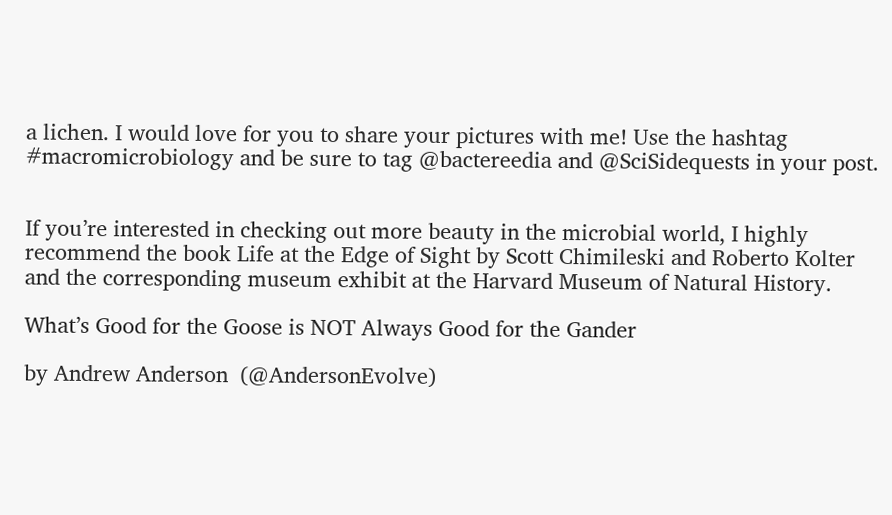a lichen. I would love for you to share your pictures with me! Use the hashtag #macromicrobiology and be sure to tag @bactereedia and @SciSidequests in your post.


If you’re interested in checking out more beauty in the microbial world, I highly recommend the book Life at the Edge of Sight by Scott Chimileski and Roberto Kolter and the corresponding museum exhibit at the Harvard Museum of Natural History.

What’s Good for the Goose is NOT Always Good for the Gander

by Andrew Anderson  (@AndersonEvolve)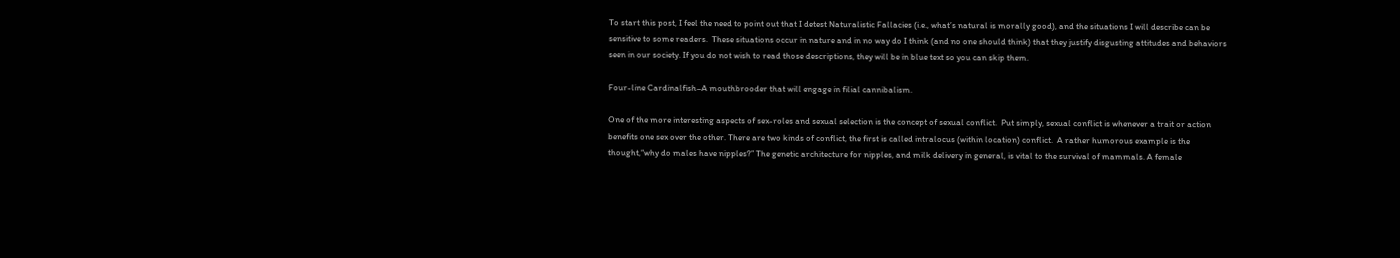To start this post, I feel the need to point out that I detest Naturalistic Fallacies (i.e., what’s natural is morally good), and the situations I will describe can be sensitive to some readers.  These situations occur in nature and in no way do I think (and no one should think) that they justify disgusting attitudes and behaviors seen in our society. If you do not wish to read those descriptions, they will be in blue text so you can skip them.

Four-line Cardinalfish–A mouthbrooder that will engage in filial cannibalism.

One of the more interesting aspects of sex-roles and sexual selection is the concept of sexual conflict.  Put simply, sexual conflict is whenever a trait or action benefits one sex over the other. There are two kinds of conflict, the first is called intralocus (within location) conflict.  A rather humorous example is the thought,“why do males have nipples?” The genetic architecture for nipples, and milk delivery in general, is vital to the survival of mammals. A female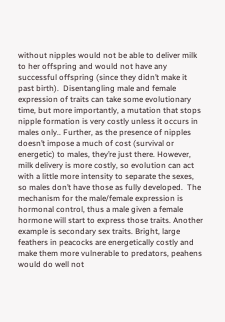without nipples would not be able to deliver milk to her offspring and would not have any successful offspring (since they didn’t make it past birth).  Disentangling male and female expression of traits can take some evolutionary time, but more importantly, a mutation that stops nipple formation is very costly unless it occurs in males only.. Further, as the presence of nipples doesn’t impose a much of cost (survival or energetic) to males, they’re just there. However, milk delivery is more costly, so evolution can act with a little more intensity to separate the sexes, so males don’t have those as fully developed.  The mechanism for the male/female expression is hormonal control, thus a male given a female hormone will start to express those traits. Another example is secondary sex traits. Bright, large feathers in peacocks are energetically costly and make them more vulnerable to predators, peahens would do well not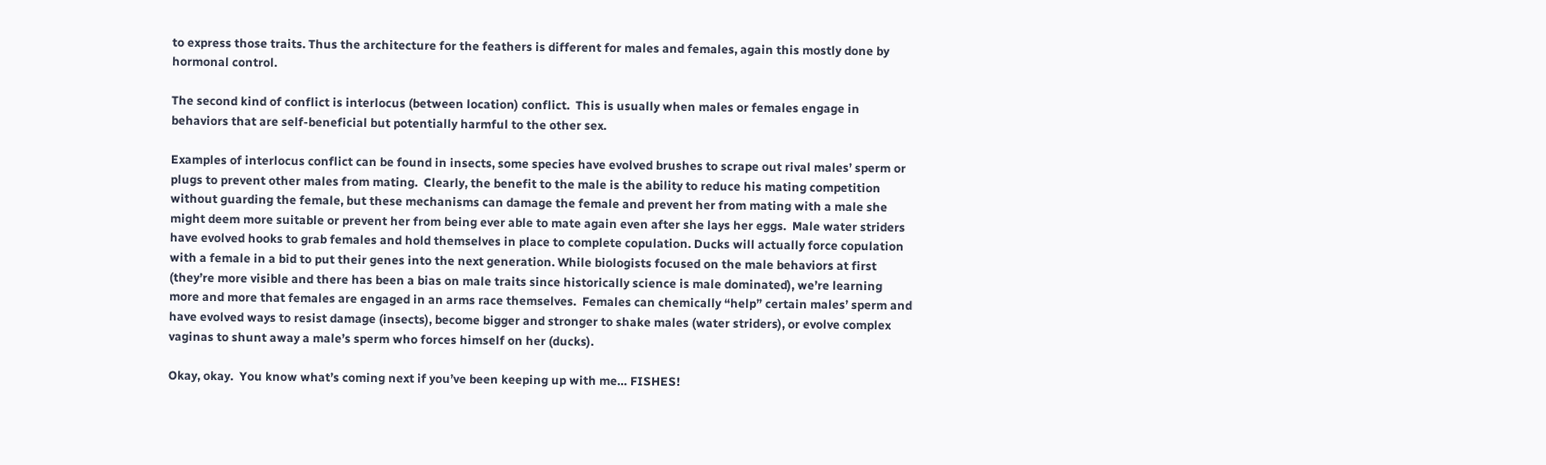to express those traits. Thus the architecture for the feathers is different for males and females, again this mostly done by hormonal control.

The second kind of conflict is interlocus (between location) conflict.  This is usually when males or females engage in behaviors that are self-beneficial but potentially harmful to the other sex.

Examples of interlocus conflict can be found in insects, some species have evolved brushes to scrape out rival males’ sperm or plugs to prevent other males from mating.  Clearly, the benefit to the male is the ability to reduce his mating competition without guarding the female, but these mechanisms can damage the female and prevent her from mating with a male she might deem more suitable or prevent her from being ever able to mate again even after she lays her eggs.  Male water striders have evolved hooks to grab females and hold themselves in place to complete copulation. Ducks will actually force copulation with a female in a bid to put their genes into the next generation. While biologists focused on the male behaviors at first (they’re more visible and there has been a bias on male traits since historically science is male dominated), we’re learning more and more that females are engaged in an arms race themselves.  Females can chemically “help” certain males’ sperm and have evolved ways to resist damage (insects), become bigger and stronger to shake males (water striders), or evolve complex vaginas to shunt away a male’s sperm who forces himself on her (ducks).

Okay, okay.  You know what’s coming next if you’ve been keeping up with me… FISHES!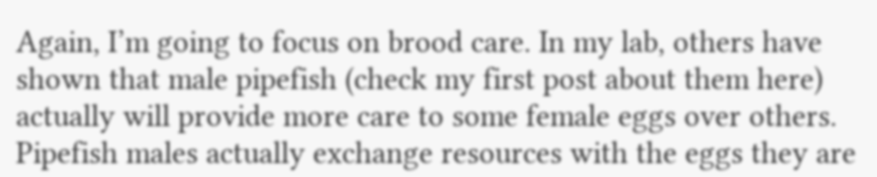Again, I’m going to focus on brood care. In my lab, others have shown that male pipefish (check my first post about them here) actually will provide more care to some female eggs over others.  Pipefish males actually exchange resources with the eggs they are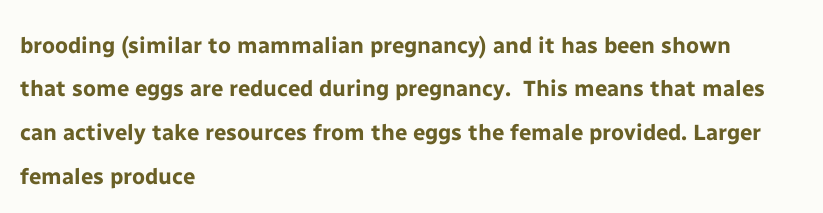brooding (similar to mammalian pregnancy) and it has been shown that some eggs are reduced during pregnancy.  This means that males can actively take resources from the eggs the female provided. Larger females produce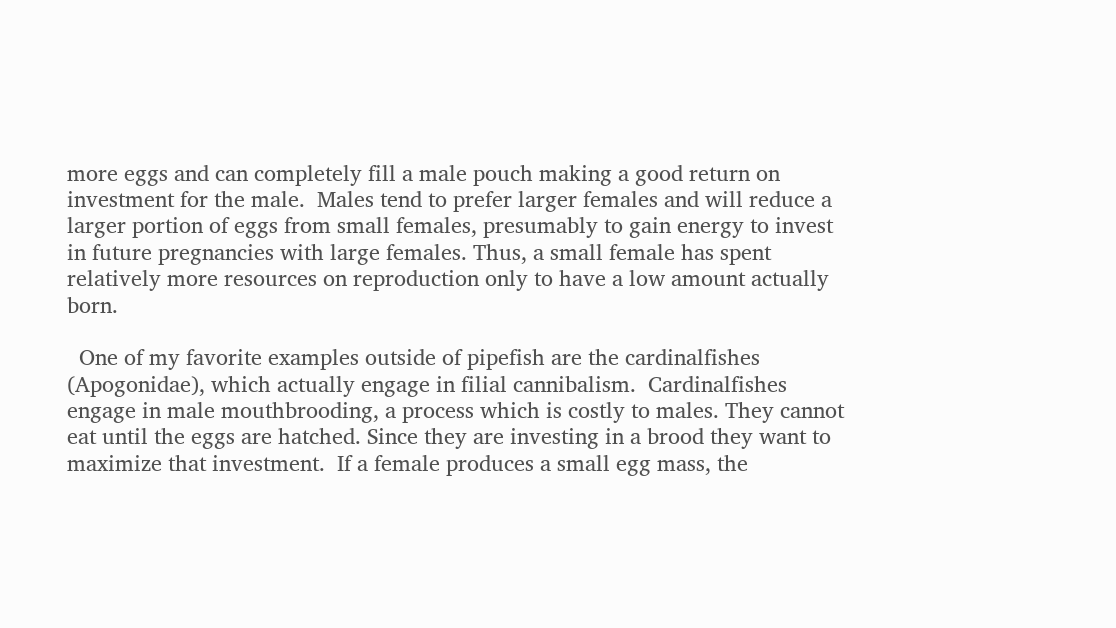more eggs and can completely fill a male pouch making a good return on investment for the male.  Males tend to prefer larger females and will reduce a larger portion of eggs from small females, presumably to gain energy to invest in future pregnancies with large females. Thus, a small female has spent relatively more resources on reproduction only to have a low amount actually born.

  One of my favorite examples outside of pipefish are the cardinalfishes (Apogonidae), which actually engage in filial cannibalism.  Cardinalfishes engage in male mouthbrooding, a process which is costly to males. They cannot eat until the eggs are hatched. Since they are investing in a brood they want to maximize that investment.  If a female produces a small egg mass, the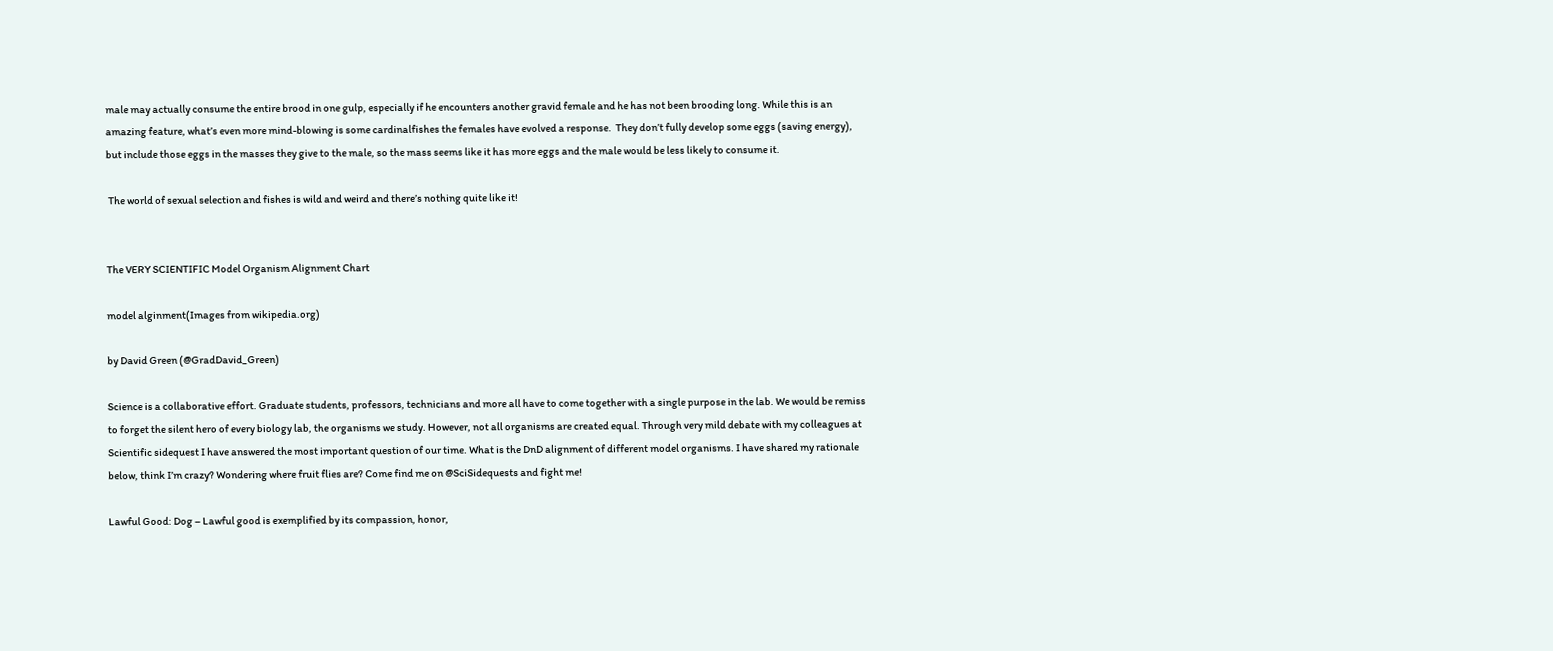male may actually consume the entire brood in one gulp, especially if he encounters another gravid female and he has not been brooding long. While this is an amazing feature, what’s even more mind-blowing is some cardinalfishes the females have evolved a response.  They don’t fully develop some eggs (saving energy), but include those eggs in the masses they give to the male, so the mass seems like it has more eggs and the male would be less likely to consume it.

 The world of sexual selection and fishes is wild and weird and there’s nothing quite like it!


The VERY SCIENTIFIC Model Organism Alignment Chart

model alginment(Images from wikipedia.org)

by David Green (@GradDavid_Green)

Science is a collaborative effort. Graduate students, professors, technicians and more all have to come together with a single purpose in the lab. We would be remiss to forget the silent hero of every biology lab, the organisms we study. However, not all organisms are created equal. Through very mild debate with my colleagues at Scientific sidequest I have answered the most important question of our time. What is the DnD alignment of different model organisms. I have shared my rationale below, think I’m crazy? Wondering where fruit flies are? Come find me on @SciSidequests and fight me!

Lawful Good: Dog – Lawful good is exemplified by its compassion, honor,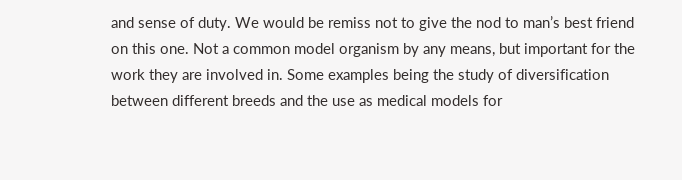and sense of duty. We would be remiss not to give the nod to man’s best friend on this one. Not a common model organism by any means, but important for the work they are involved in. Some examples being the study of diversification between different breeds and the use as medical models for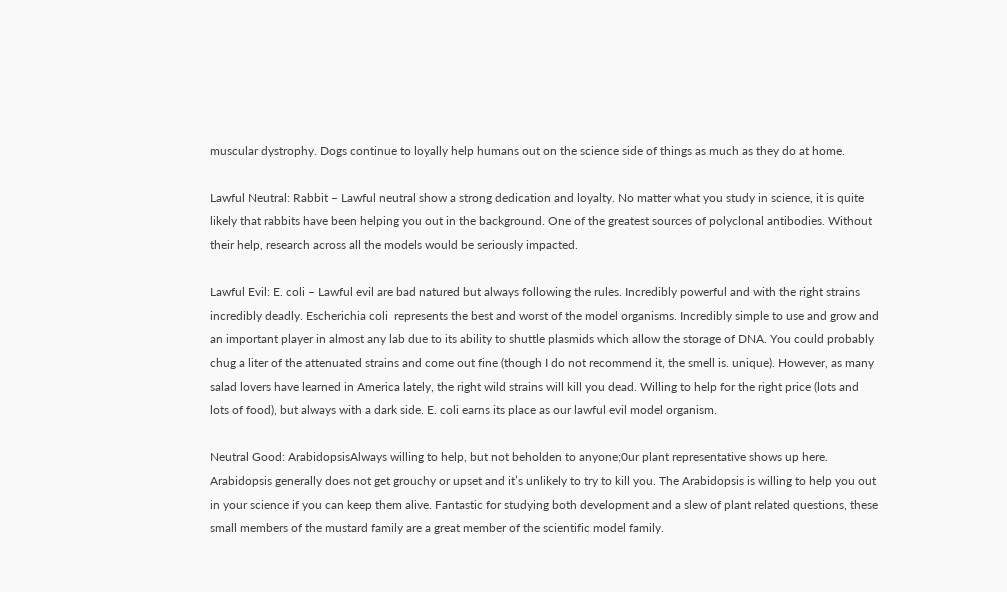muscular dystrophy. Dogs continue to loyally help humans out on the science side of things as much as they do at home.

Lawful Neutral: Rabbit – Lawful neutral show a strong dedication and loyalty. No matter what you study in science, it is quite likely that rabbits have been helping you out in the background. One of the greatest sources of polyclonal antibodies. Without their help, research across all the models would be seriously impacted.

Lawful Evil: E. coli – Lawful evil are bad natured but always following the rules. Incredibly powerful and with the right strains incredibly deadly. Escherichia coli  represents the best and worst of the model organisms. Incredibly simple to use and grow and an important player in almost any lab due to its ability to shuttle plasmids which allow the storage of DNA. You could probably chug a liter of the attenuated strains and come out fine (though I do not recommend it, the smell is. unique). However, as many salad lovers have learned in America lately, the right wild strains will kill you dead. Willing to help for the right price (lots and lots of food), but always with a dark side. E. coli earns its place as our lawful evil model organism.

Neutral Good: ArabidopsisAlways willing to help, but not beholden to anyone;0ur plant representative shows up here. Arabidopsis generally does not get grouchy or upset and it’s unlikely to try to kill you. The Arabidopsis is willing to help you out in your science if you can keep them alive. Fantastic for studying both development and a slew of plant related questions, these small members of the mustard family are a great member of the scientific model family.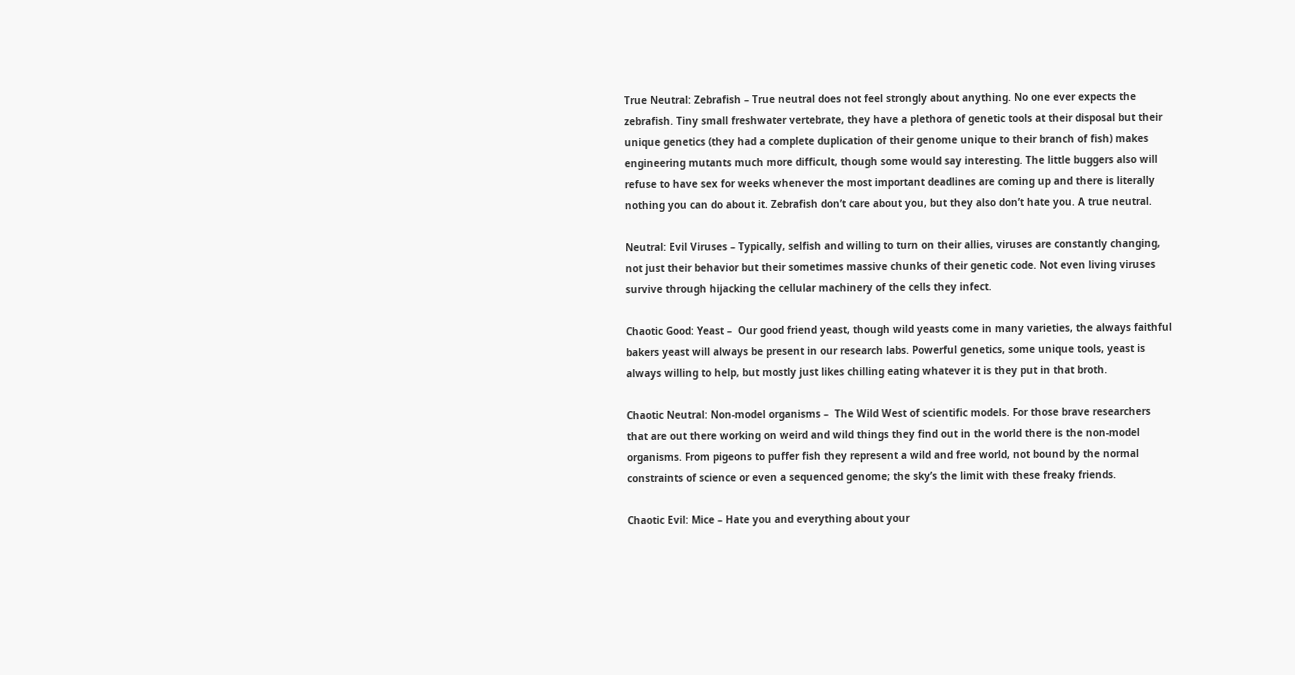True Neutral: Zebrafish – True neutral does not feel strongly about anything. No one ever expects the zebrafish. Tiny small freshwater vertebrate, they have a plethora of genetic tools at their disposal but their unique genetics (they had a complete duplication of their genome unique to their branch of fish) makes engineering mutants much more difficult, though some would say interesting. The little buggers also will refuse to have sex for weeks whenever the most important deadlines are coming up and there is literally nothing you can do about it. Zebrafish don’t care about you, but they also don’t hate you. A true neutral.

Neutral: Evil Viruses – Typically, selfish and willing to turn on their allies, viruses are constantly changing, not just their behavior but their sometimes massive chunks of their genetic code. Not even living viruses survive through hijacking the cellular machinery of the cells they infect.

Chaotic Good: Yeast –  Our good friend yeast, though wild yeasts come in many varieties, the always faithful bakers yeast will always be present in our research labs. Powerful genetics, some unique tools, yeast is always willing to help, but mostly just likes chilling eating whatever it is they put in that broth.

Chaotic Neutral: Non-model organisms –  The Wild West of scientific models. For those brave researchers that are out there working on weird and wild things they find out in the world there is the non-model organisms. From pigeons to puffer fish they represent a wild and free world, not bound by the normal constraints of science or even a sequenced genome; the sky’s the limit with these freaky friends.

Chaotic Evil: Mice – Hate you and everything about your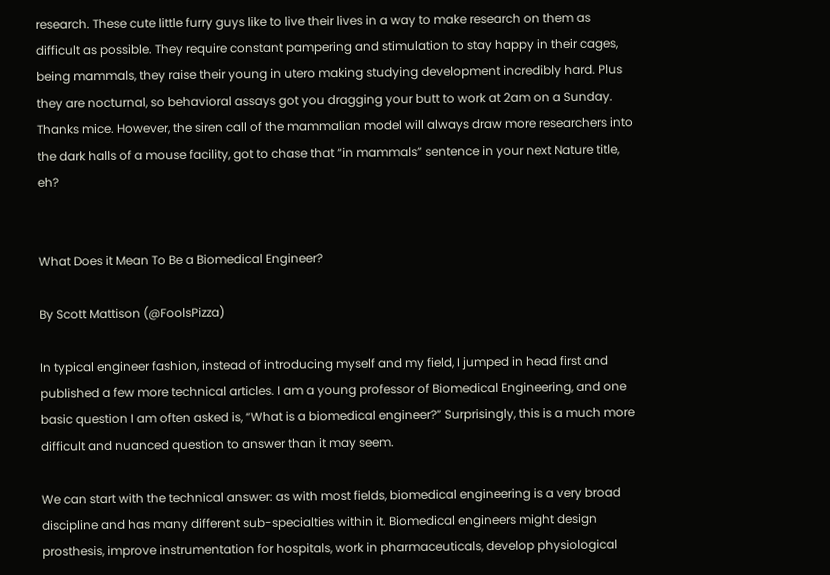research. These cute little furry guys like to live their lives in a way to make research on them as difficult as possible. They require constant pampering and stimulation to stay happy in their cages, being mammals, they raise their young in utero making studying development incredibly hard. Plus they are nocturnal, so behavioral assays got you dragging your butt to work at 2am on a Sunday. Thanks mice. However, the siren call of the mammalian model will always draw more researchers into the dark halls of a mouse facility, got to chase that “in mammals” sentence in your next Nature title, eh?


What Does it Mean To Be a Biomedical Engineer?

By Scott Mattison (@FoolsPizza)

In typical engineer fashion, instead of introducing myself and my field, I jumped in head first and published a few more technical articles. I am a young professor of Biomedical Engineering, and one basic question I am often asked is, “What is a biomedical engineer?” Surprisingly, this is a much more difficult and nuanced question to answer than it may seem.

We can start with the technical answer: as with most fields, biomedical engineering is a very broad discipline and has many different sub-specialties within it. Biomedical engineers might design prosthesis, improve instrumentation for hospitals, work in pharmaceuticals, develop physiological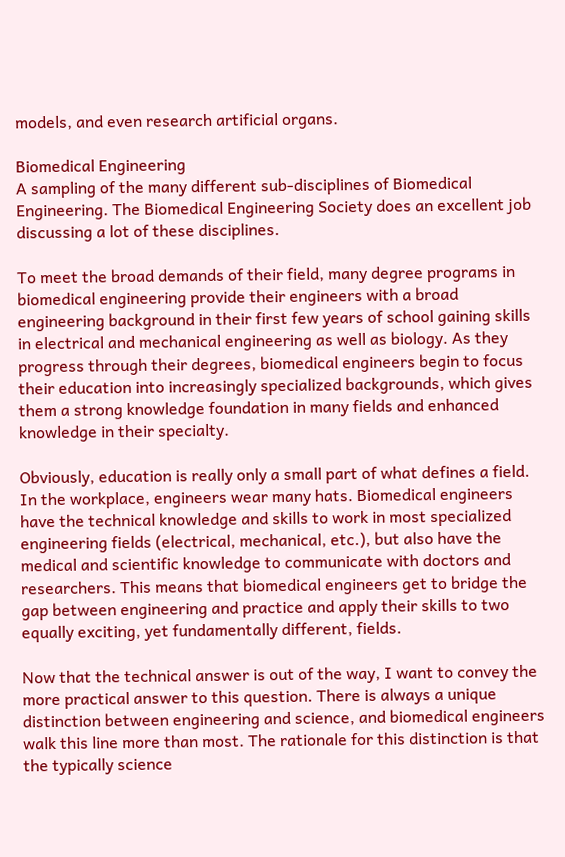models, and even research artificial organs.

Biomedical Engineering
A sampling of the many different sub-disciplines of Biomedical Engineering. The Biomedical Engineering Society does an excellent job discussing a lot of these disciplines.

To meet the broad demands of their field, many degree programs in biomedical engineering provide their engineers with a broad engineering background in their first few years of school gaining skills in electrical and mechanical engineering as well as biology. As they progress through their degrees, biomedical engineers begin to focus their education into increasingly specialized backgrounds, which gives them a strong knowledge foundation in many fields and enhanced knowledge in their specialty.

Obviously, education is really only a small part of what defines a field. In the workplace, engineers wear many hats. Biomedical engineers have the technical knowledge and skills to work in most specialized engineering fields (electrical, mechanical, etc.), but also have the medical and scientific knowledge to communicate with doctors and researchers. This means that biomedical engineers get to bridge the gap between engineering and practice and apply their skills to two equally exciting, yet fundamentally different, fields.

Now that the technical answer is out of the way, I want to convey the more practical answer to this question. There is always a unique distinction between engineering and science, and biomedical engineers walk this line more than most. The rationale for this distinction is that the typically science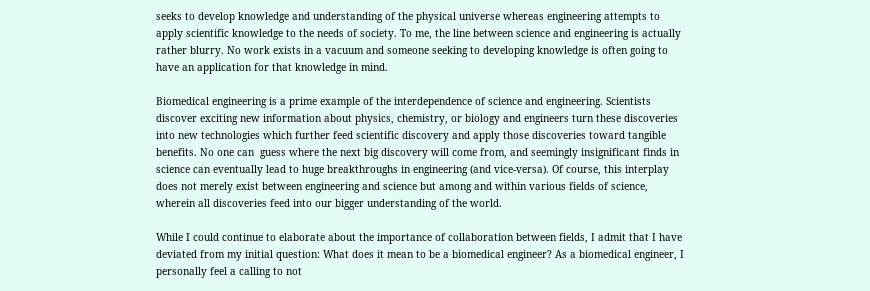seeks to develop knowledge and understanding of the physical universe whereas engineering attempts to apply scientific knowledge to the needs of society. To me, the line between science and engineering is actually rather blurry. No work exists in a vacuum and someone seeking to developing knowledge is often going to have an application for that knowledge in mind.

Biomedical engineering is a prime example of the interdependence of science and engineering. Scientists discover exciting new information about physics, chemistry, or biology and engineers turn these discoveries into new technologies which further feed scientific discovery and apply those discoveries toward tangible benefits. No one can  guess where the next big discovery will come from, and seemingly insignificant finds in science can eventually lead to huge breakthroughs in engineering (and vice-versa). Of course, this interplay does not merely exist between engineering and science but among and within various fields of science, wherein all discoveries feed into our bigger understanding of the world.

While I could continue to elaborate about the importance of collaboration between fields, I admit that I have deviated from my initial question: What does it mean to be a biomedical engineer? As a biomedical engineer, I personally feel a calling to not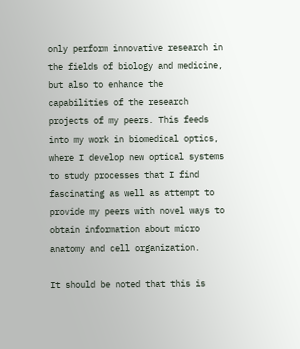only perform innovative research in the fields of biology and medicine, but also to enhance the capabilities of the research projects of my peers. This feeds into my work in biomedical optics, where I develop new optical systems to study processes that I find fascinating as well as attempt to provide my peers with novel ways to obtain information about micro anatomy and cell organization.

It should be noted that this is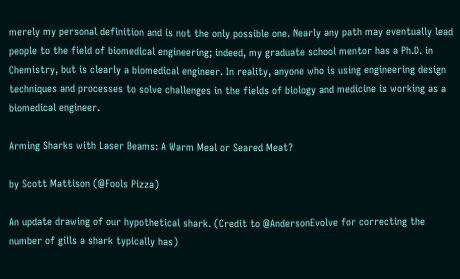merely my personal definition and is not the only possible one. Nearly any path may eventually lead people to the field of biomedical engineering; indeed, my graduate school mentor has a Ph.D. in Chemistry, but is clearly a biomedical engineer. In reality, anyone who is using engineering design techniques and processes to solve challenges in the fields of biology and medicine is working as a biomedical engineer.

Arming Sharks with Laser Beams: A Warm Meal or Seared Meat?

by Scott Mattison (@Fools Pizza)

An update drawing of our hypothetical shark. (Credit to @AndersonEvolve for correcting the number of gills a shark typically has)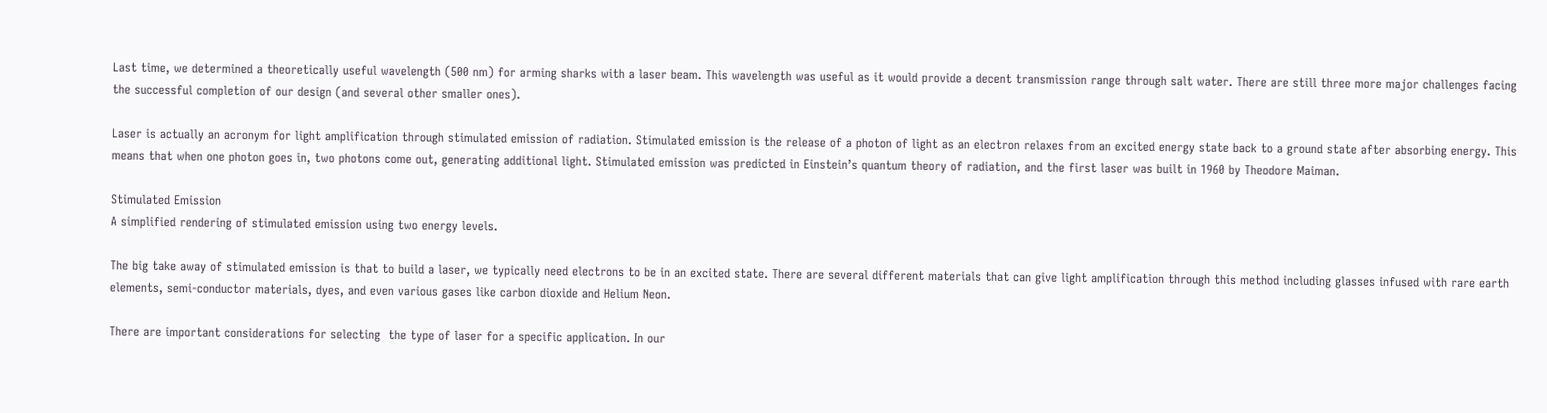Last time, we determined a theoretically useful wavelength (500 nm) for arming sharks with a laser beam. This wavelength was useful as it would provide a decent transmission range through salt water. There are still three more major challenges facing the successful completion of our design (and several other smaller ones).

Laser is actually an acronym for light amplification through stimulated emission of radiation. Stimulated emission is the release of a photon of light as an electron relaxes from an excited energy state back to a ground state after absorbing energy. This means that when one photon goes in, two photons come out, generating additional light. Stimulated emission was predicted in Einstein’s quantum theory of radiation, and the first laser was built in 1960 by Theodore Maiman.

Stimulated Emission
A simplified rendering of stimulated emission using two energy levels.

The big take away of stimulated emission is that to build a laser, we typically need electrons to be in an excited state. There are several different materials that can give light amplification through this method including glasses infused with rare earth elements, semi-conductor materials, dyes, and even various gases like carbon dioxide and Helium Neon.

There are important considerations for selecting  the type of laser for a specific application. In our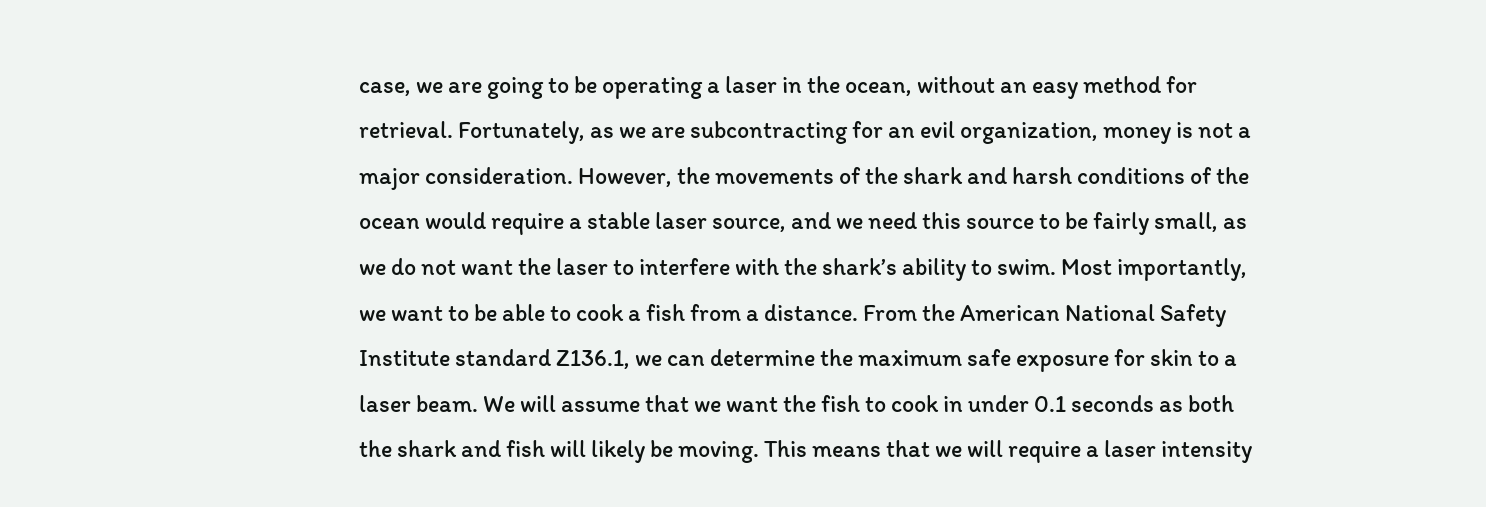case, we are going to be operating a laser in the ocean, without an easy method for retrieval. Fortunately, as we are subcontracting for an evil organization, money is not a major consideration. However, the movements of the shark and harsh conditions of the ocean would require a stable laser source, and we need this source to be fairly small, as we do not want the laser to interfere with the shark’s ability to swim. Most importantly, we want to be able to cook a fish from a distance. From the American National Safety Institute standard Z136.1, we can determine the maximum safe exposure for skin to a laser beam. We will assume that we want the fish to cook in under 0.1 seconds as both the shark and fish will likely be moving. This means that we will require a laser intensity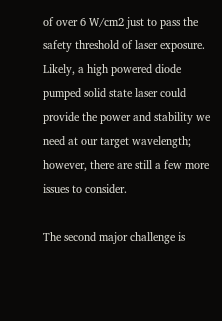of over 6 W/cm2 just to pass the safety threshold of laser exposure. Likely, a high powered diode pumped solid state laser could provide the power and stability we need at our target wavelength; however, there are still a few more issues to consider.

The second major challenge is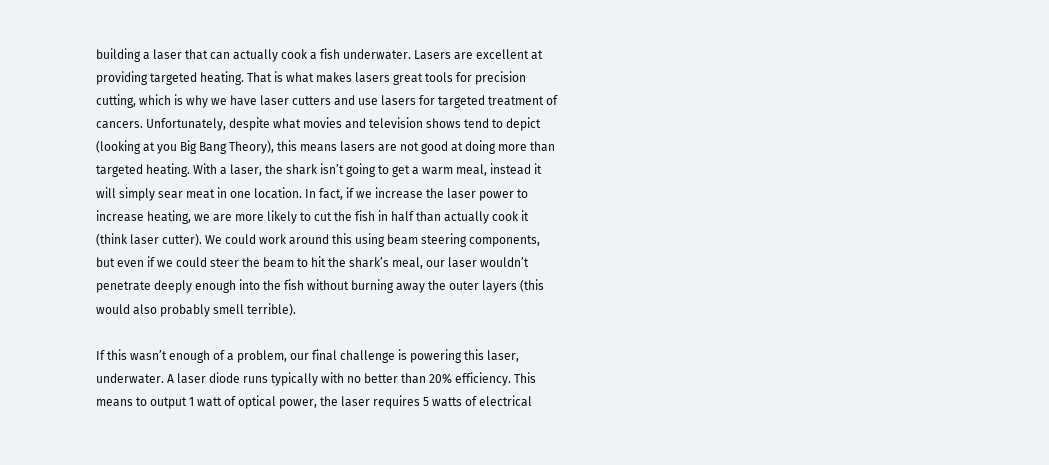building a laser that can actually cook a fish underwater. Lasers are excellent at providing targeted heating. That is what makes lasers great tools for precision cutting, which is why we have laser cutters and use lasers for targeted treatment of cancers. Unfortunately, despite what movies and television shows tend to depict (looking at you Big Bang Theory), this means lasers are not good at doing more than targeted heating. With a laser, the shark isn’t going to get a warm meal, instead it will simply sear meat in one location. In fact, if we increase the laser power to increase heating, we are more likely to cut the fish in half than actually cook it (think laser cutter). We could work around this using beam steering components, but even if we could steer the beam to hit the shark’s meal, our laser wouldn’t penetrate deeply enough into the fish without burning away the outer layers (this would also probably smell terrible).

If this wasn’t enough of a problem, our final challenge is powering this laser, underwater. A laser diode runs typically with no better than 20% efficiency. This means to output 1 watt of optical power, the laser requires 5 watts of electrical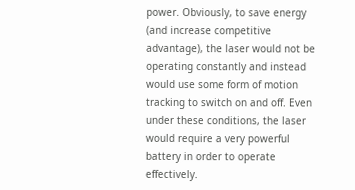power. Obviously, to save energy (and increase competitive advantage), the laser would not be operating constantly and instead would use some form of motion tracking to switch on and off. Even under these conditions, the laser would require a very powerful battery in order to operate effectively.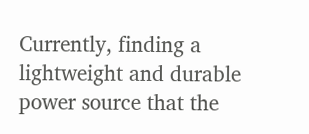Currently, finding a  lightweight and durable power source that the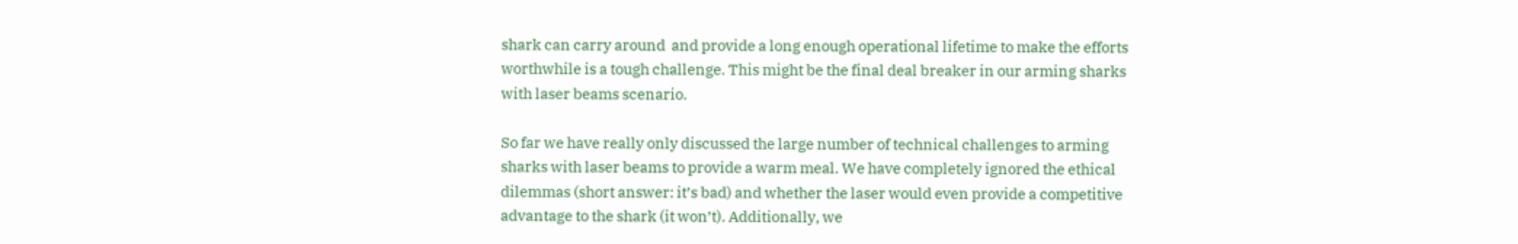shark can carry around  and provide a long enough operational lifetime to make the efforts worthwhile is a tough challenge. This might be the final deal breaker in our arming sharks with laser beams scenario.

So far we have really only discussed the large number of technical challenges to arming sharks with laser beams to provide a warm meal. We have completely ignored the ethical dilemmas (short answer: it’s bad) and whether the laser would even provide a competitive advantage to the shark (it won’t). Additionally, we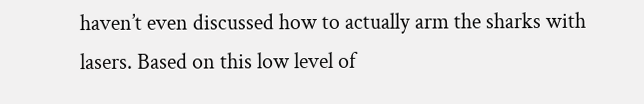haven’t even discussed how to actually arm the sharks with lasers. Based on this low level of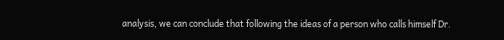analysis, we can conclude that following the ideas of a person who calls himself Dr.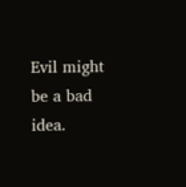Evil might be a bad idea.